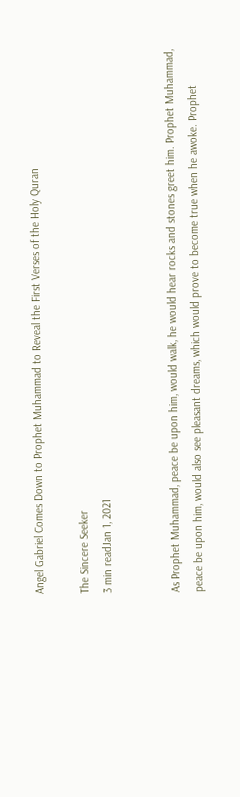Angel Gabriel Comes Down to Prophet Muhammad to Reveal the First Verses of the Holy Quran

The Sincere Seeker
3 min readJan 1, 2021


As Prophet Muhammad, peace be upon him, would walk, he would hear rocks and stones greet him. Prophet Muhammad, peace be upon him, would also see pleasant dreams, which would prove to become true when he awoke. Prophet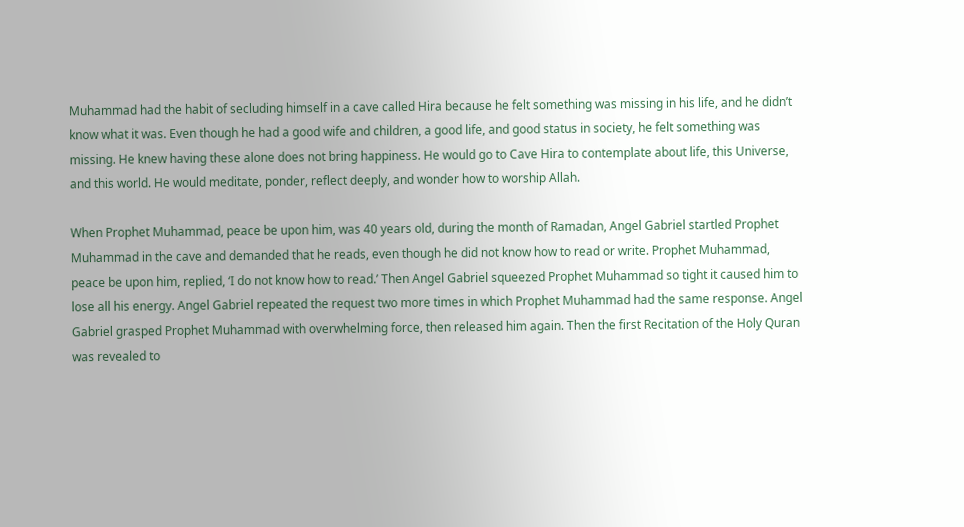Muhammad had the habit of secluding himself in a cave called Hira because he felt something was missing in his life, and he didn’t know what it was. Even though he had a good wife and children, a good life, and good status in society, he felt something was missing. He knew having these alone does not bring happiness. He would go to Cave Hira to contemplate about life, this Universe, and this world. He would meditate, ponder, reflect deeply, and wonder how to worship Allah.

When Prophet Muhammad, peace be upon him, was 40 years old, during the month of Ramadan, Angel Gabriel startled Prophet Muhammad in the cave and demanded that he reads, even though he did not know how to read or write. Prophet Muhammad, peace be upon him, replied, ‘I do not know how to read.’ Then Angel Gabriel squeezed Prophet Muhammad so tight it caused him to lose all his energy. Angel Gabriel repeated the request two more times in which Prophet Muhammad had the same response. Angel Gabriel grasped Prophet Muhammad with overwhelming force, then released him again. Then the first Recitation of the Holy Quran was revealed to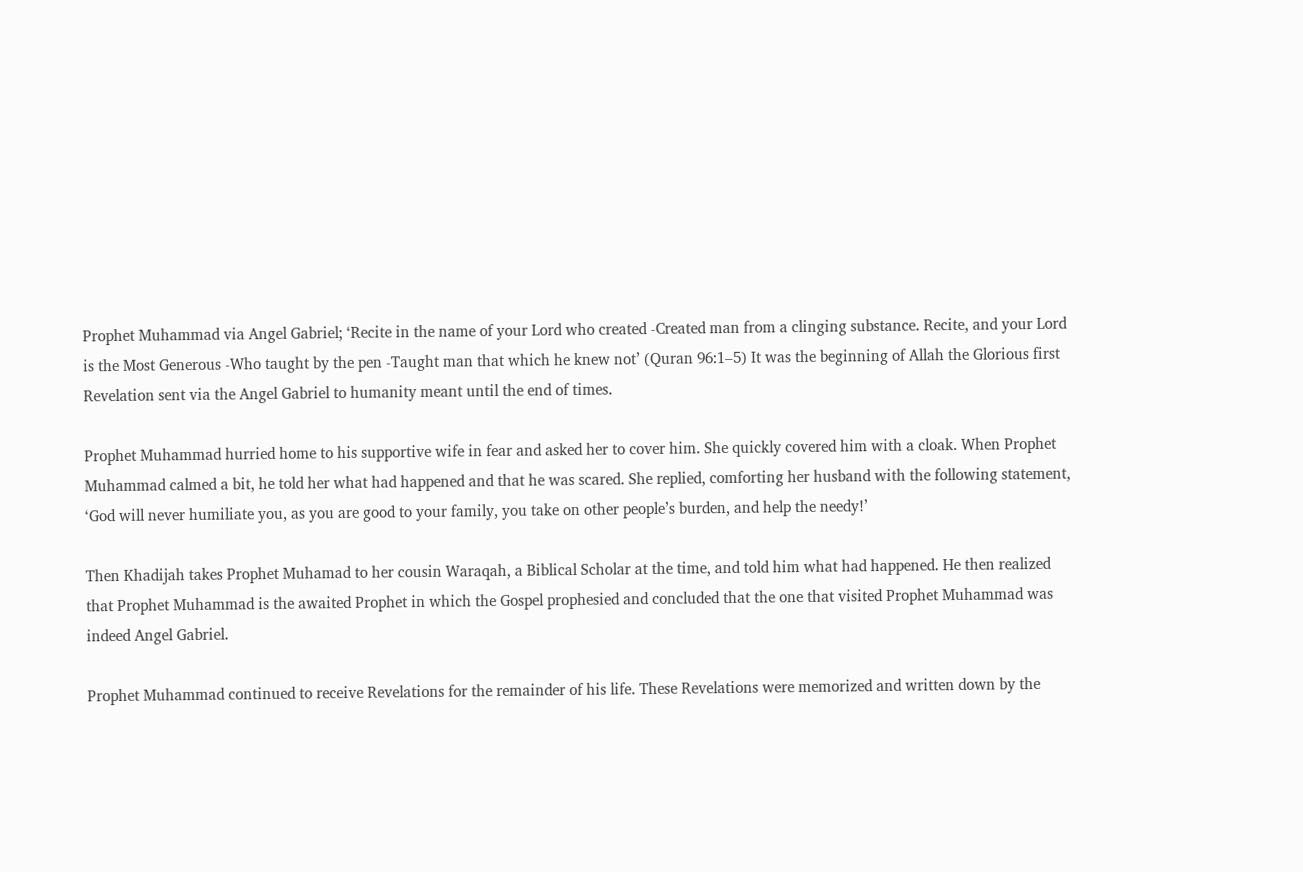Prophet Muhammad via Angel Gabriel; ‘Recite in the name of your Lord who created -Created man from a clinging substance. Recite, and your Lord is the Most Generous -Who taught by the pen -Taught man that which he knew not’ (Quran 96:1–5) It was the beginning of Allah the Glorious first Revelation sent via the Angel Gabriel to humanity meant until the end of times.

Prophet Muhammad hurried home to his supportive wife in fear and asked her to cover him. She quickly covered him with a cloak. When Prophet Muhammad calmed a bit, he told her what had happened and that he was scared. She replied, comforting her husband with the following statement, ‘God will never humiliate you, as you are good to your family, you take on other people’s burden, and help the needy!’

Then Khadijah takes Prophet Muhamad to her cousin Waraqah, a Biblical Scholar at the time, and told him what had happened. He then realized that Prophet Muhammad is the awaited Prophet in which the Gospel prophesied and concluded that the one that visited Prophet Muhammad was indeed Angel Gabriel.

Prophet Muhammad continued to receive Revelations for the remainder of his life. These Revelations were memorized and written down by the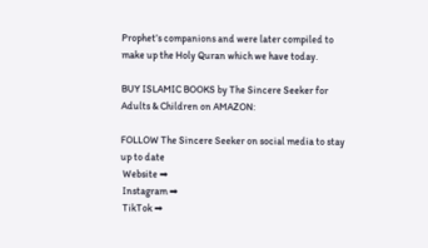Prophet’s companions and were later compiled to make up the Holy Quran which we have today.

BUY ISLAMIC BOOKS by The Sincere Seeker for Adults & Children on AMAZON:

FOLLOW The Sincere Seeker on social media to stay up to date
 Website ➡
 Instagram ➡
 TikTok ➡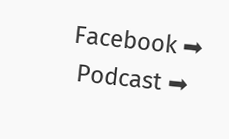Facebook ➡
 Podcast ➡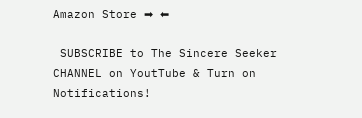Amazon Store ➡ ⬅

 SUBSCRIBE to The Sincere Seeker CHANNEL on YoutTube & Turn on Notifications!